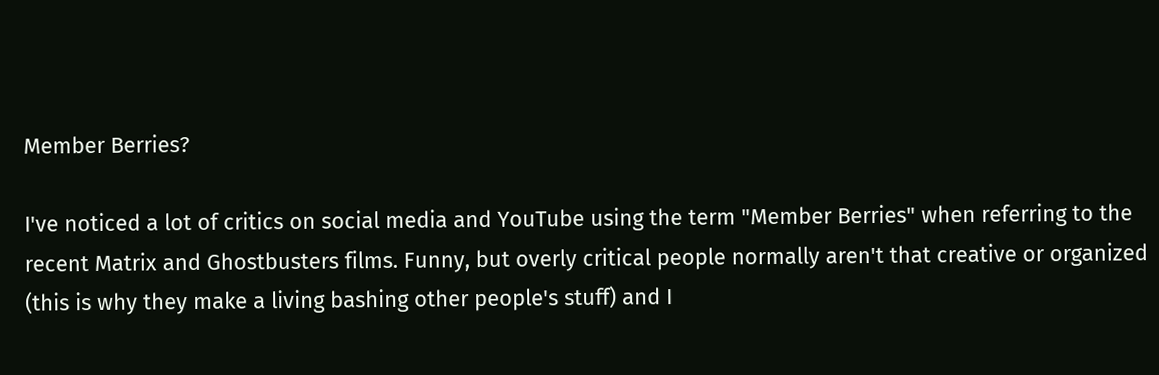Member Berries?

I've noticed a lot of critics on social media and YouTube using the term "Member Berries" when referring to the recent Matrix and Ghostbusters films. Funny, but overly critical people normally aren't that creative or organized (this is why they make a living bashing other people's stuff) and I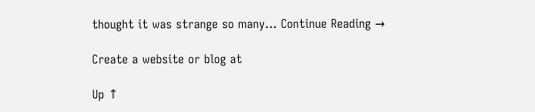thought it was strange so many... Continue Reading →

Create a website or blog at

Up ↑